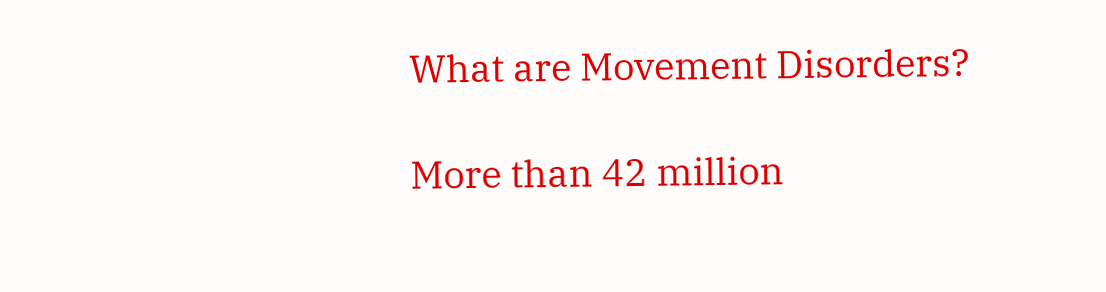What are Movement Disorders?

More than 42 million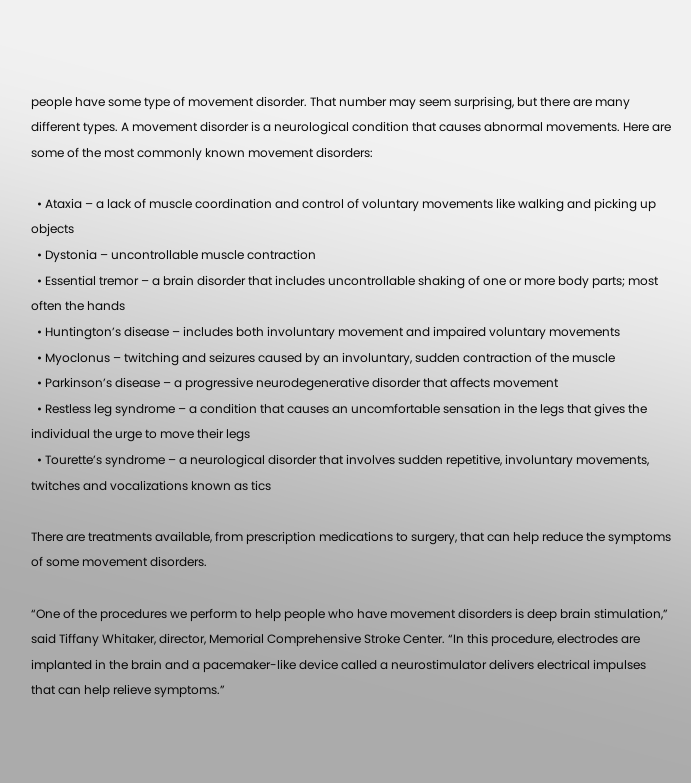people have some type of movement disorder. That number may seem surprising, but there are many different types. A movement disorder is a neurological condition that causes abnormal movements. Here are some of the most commonly known movement disorders:

  • Ataxia – a lack of muscle coordination and control of voluntary movements like walking and picking up objects
  • Dystonia – uncontrollable muscle contraction
  • Essential tremor – a brain disorder that includes uncontrollable shaking of one or more body parts; most often the hands
  • Huntington’s disease – includes both involuntary movement and impaired voluntary movements
  • Myoclonus – twitching and seizures caused by an involuntary, sudden contraction of the muscle
  • Parkinson’s disease – a progressive neurodegenerative disorder that affects movement
  • Restless leg syndrome – a condition that causes an uncomfortable sensation in the legs that gives the individual the urge to move their legs
  • Tourette’s syndrome – a neurological disorder that involves sudden repetitive, involuntary movements, twitches and vocalizations known as tics

There are treatments available, from prescription medications to surgery, that can help reduce the symptoms of some movement disorders.

“One of the procedures we perform to help people who have movement disorders is deep brain stimulation,” said Tiffany Whitaker, director, Memorial Comprehensive Stroke Center. “In this procedure, electrodes are implanted in the brain and a pacemaker-like device called a neurostimulator delivers electrical impulses that can help relieve symptoms.”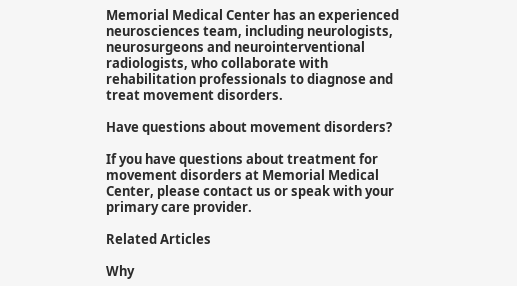Memorial Medical Center has an experienced neurosciences team, including neurologists, neurosurgeons and neurointerventional radiologists, who collaborate with rehabilitation professionals to diagnose and treat movement disorders.

Have questions about movement disorders?

If you have questions about treatment for movement disorders at Memorial Medical Center, please contact us or speak with your primary care provider.

Related Articles

Why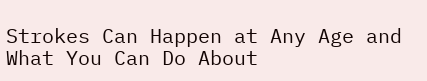Strokes Can Happen at Any Age and What You Can Do About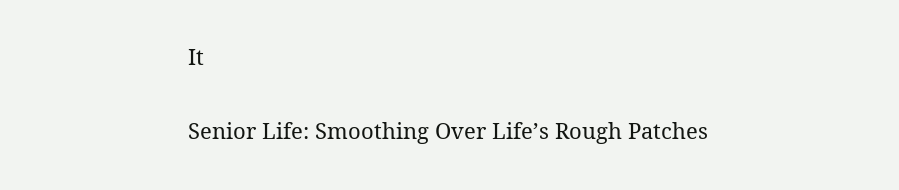It

Senior Life: Smoothing Over Life’s Rough Patches